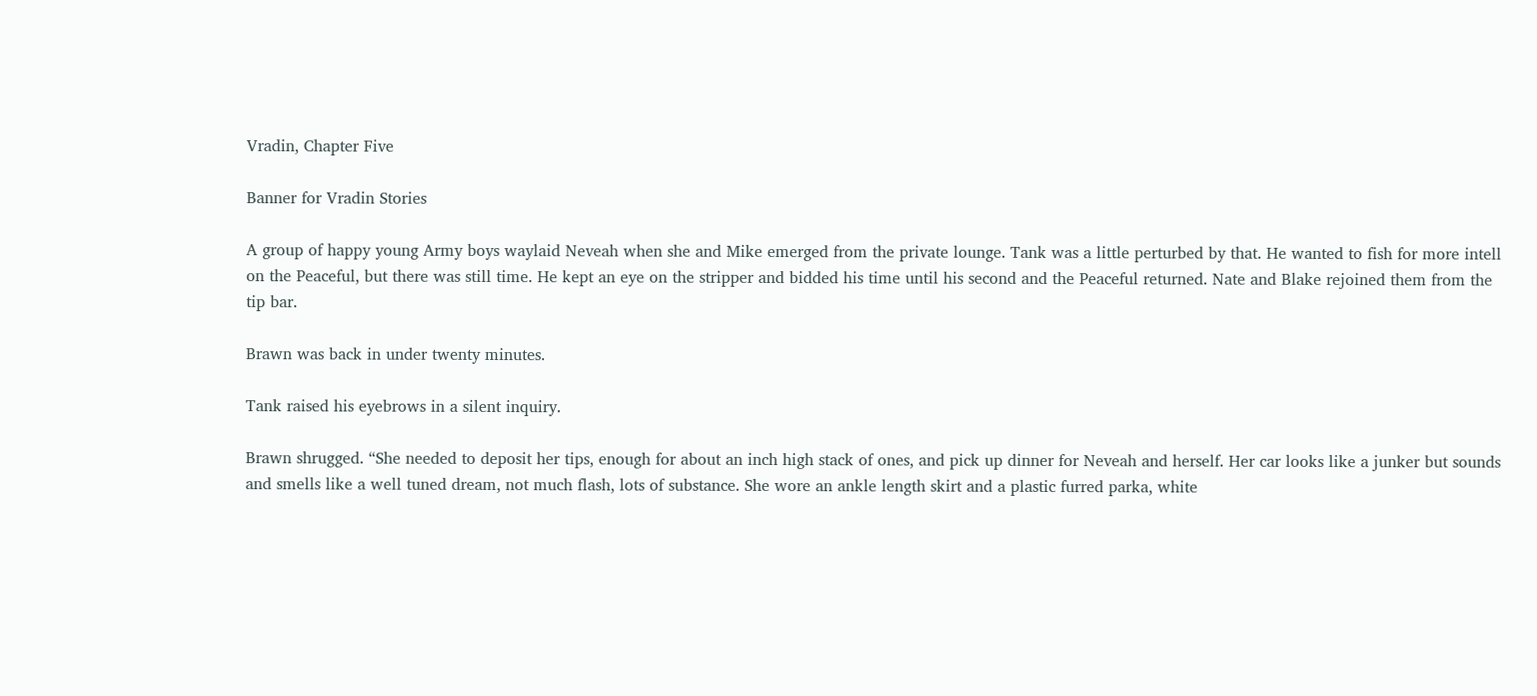Vradin, Chapter Five

Banner for Vradin Stories

A group of happy young Army boys waylaid Neveah when she and Mike emerged from the private lounge. Tank was a little perturbed by that. He wanted to fish for more intell on the Peaceful, but there was still time. He kept an eye on the stripper and bidded his time until his second and the Peaceful returned. Nate and Blake rejoined them from the tip bar.

Brawn was back in under twenty minutes.

Tank raised his eyebrows in a silent inquiry.

Brawn shrugged. “She needed to deposit her tips, enough for about an inch high stack of ones, and pick up dinner for Neveah and herself. Her car looks like a junker but sounds and smells like a well tuned dream, not much flash, lots of substance. She wore an ankle length skirt and a plastic furred parka, white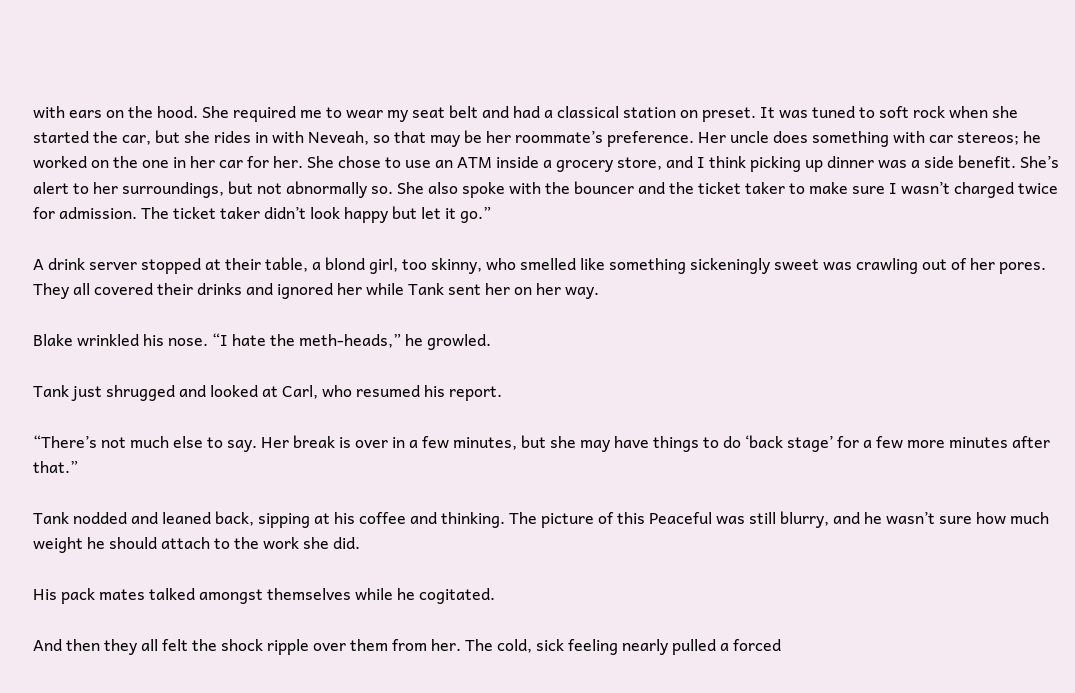with ears on the hood. She required me to wear my seat belt and had a classical station on preset. It was tuned to soft rock when she started the car, but she rides in with Neveah, so that may be her roommate’s preference. Her uncle does something with car stereos; he worked on the one in her car for her. She chose to use an ATM inside a grocery store, and I think picking up dinner was a side benefit. She’s alert to her surroundings, but not abnormally so. She also spoke with the bouncer and the ticket taker to make sure I wasn’t charged twice for admission. The ticket taker didn’t look happy but let it go.”

A drink server stopped at their table, a blond girl, too skinny, who smelled like something sickeningly sweet was crawling out of her pores. They all covered their drinks and ignored her while Tank sent her on her way.

Blake wrinkled his nose. “I hate the meth-heads,” he growled.

Tank just shrugged and looked at Carl, who resumed his report.

“There’s not much else to say. Her break is over in a few minutes, but she may have things to do ‘back stage’ for a few more minutes after that.”

Tank nodded and leaned back, sipping at his coffee and thinking. The picture of this Peaceful was still blurry, and he wasn’t sure how much weight he should attach to the work she did.

His pack mates talked amongst themselves while he cogitated.

And then they all felt the shock ripple over them from her. The cold, sick feeling nearly pulled a forced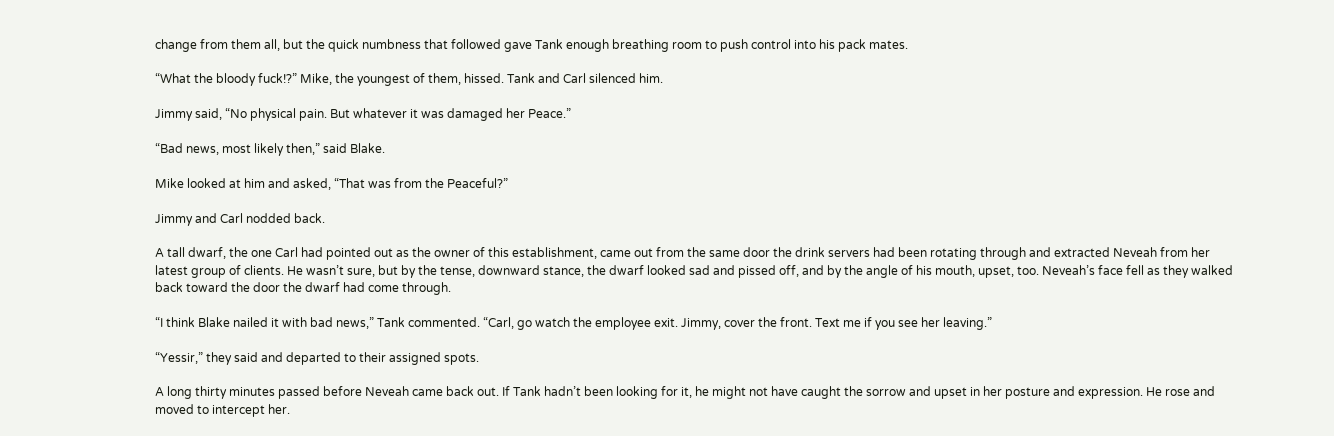change from them all, but the quick numbness that followed gave Tank enough breathing room to push control into his pack mates.

“What the bloody fuck!?” Mike, the youngest of them, hissed. Tank and Carl silenced him.

Jimmy said, “No physical pain. But whatever it was damaged her Peace.”

“Bad news, most likely then,” said Blake.

Mike looked at him and asked, “That was from the Peaceful?”

Jimmy and Carl nodded back.

A tall dwarf, the one Carl had pointed out as the owner of this establishment, came out from the same door the drink servers had been rotating through and extracted Neveah from her latest group of clients. He wasn’t sure, but by the tense, downward stance, the dwarf looked sad and pissed off, and by the angle of his mouth, upset, too. Neveah’s face fell as they walked back toward the door the dwarf had come through.

“I think Blake nailed it with bad news,” Tank commented. “Carl, go watch the employee exit. Jimmy, cover the front. Text me if you see her leaving.”

“Yessir,” they said and departed to their assigned spots.

A long thirty minutes passed before Neveah came back out. If Tank hadn’t been looking for it, he might not have caught the sorrow and upset in her posture and expression. He rose and moved to intercept her.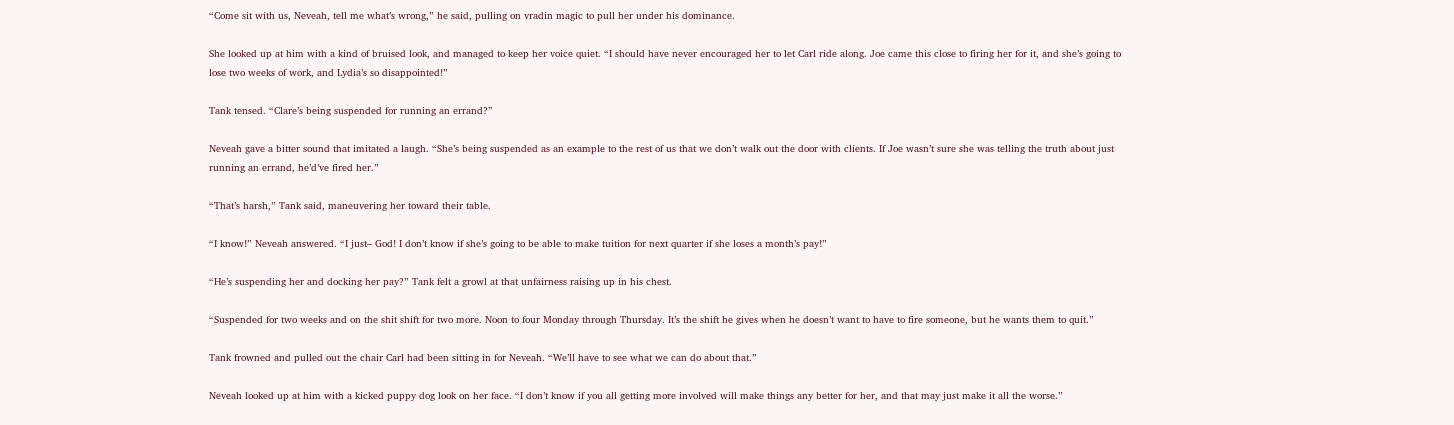“Come sit with us, Neveah, tell me what’s wrong,” he said, pulling on vradin magic to pull her under his dominance.

She looked up at him with a kind of bruised look, and managed to keep her voice quiet. “I should have never encouraged her to let Carl ride along. Joe came this close to firing her for it, and she’s going to lose two weeks of work, and Lydia’s so disappointed!”

Tank tensed. “Clare’s being suspended for running an errand?”

Neveah gave a bitter sound that imitated a laugh. “She’s being suspended as an example to the rest of us that we don’t walk out the door with clients. If Joe wasn’t sure she was telling the truth about just running an errand, he’d’ve fired her.”

“That’s harsh,” Tank said, maneuvering her toward their table.

“I know!” Neveah answered. “I just– God! I don’t know if she’s going to be able to make tuition for next quarter if she loses a month’s pay!”

“He’s suspending her and docking her pay?” Tank felt a growl at that unfairness raising up in his chest.

“Suspended for two weeks and on the shit shift for two more. Noon to four Monday through Thursday. It’s the shift he gives when he doesn’t want to have to fire someone, but he wants them to quit.”

Tank frowned and pulled out the chair Carl had been sitting in for Neveah. “We’ll have to see what we can do about that.”

Neveah looked up at him with a kicked puppy dog look on her face. “I don’t know if you all getting more involved will make things any better for her, and that may just make it all the worse.”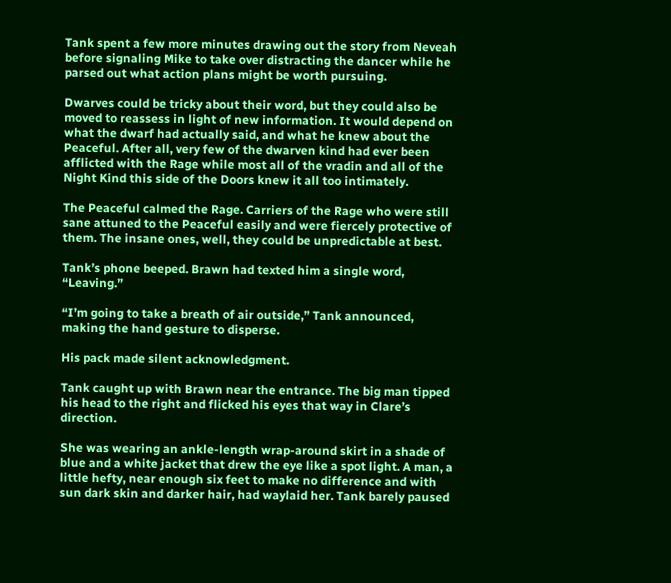Tank spent a few more minutes drawing out the story from Neveah before signaling Mike to take over distracting the dancer while he parsed out what action plans might be worth pursuing.

Dwarves could be tricky about their word, but they could also be moved to reassess in light of new information. It would depend on what the dwarf had actually said, and what he knew about the Peaceful. After all, very few of the dwarven kind had ever been afflicted with the Rage while most all of the vradin and all of the Night Kind this side of the Doors knew it all too intimately.

The Peaceful calmed the Rage. Carriers of the Rage who were still sane attuned to the Peaceful easily and were fiercely protective of them. The insane ones, well, they could be unpredictable at best.

Tank’s phone beeped. Brawn had texted him a single word, “Leaving.”

“I’m going to take a breath of air outside,” Tank announced, making the hand gesture to disperse.

His pack made silent acknowledgment.

Tank caught up with Brawn near the entrance. The big man tipped his head to the right and flicked his eyes that way in Clare’s direction.

She was wearing an ankle-length wrap-around skirt in a shade of blue and a white jacket that drew the eye like a spot light. A man, a little hefty, near enough six feet to make no difference and with sun dark skin and darker hair, had waylaid her. Tank barely paused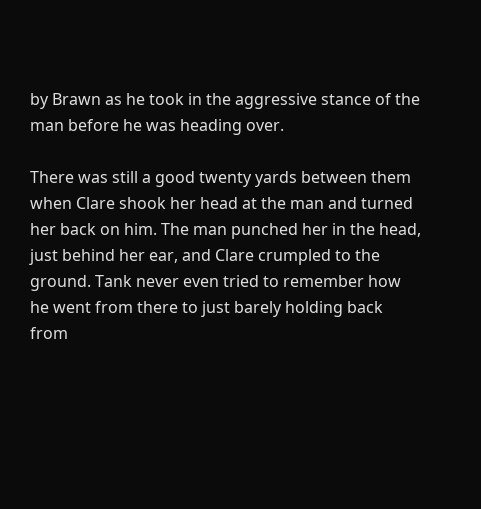by Brawn as he took in the aggressive stance of the man before he was heading over.

There was still a good twenty yards between them when Clare shook her head at the man and turned her back on him. The man punched her in the head, just behind her ear, and Clare crumpled to the ground. Tank never even tried to remember how he went from there to just barely holding back from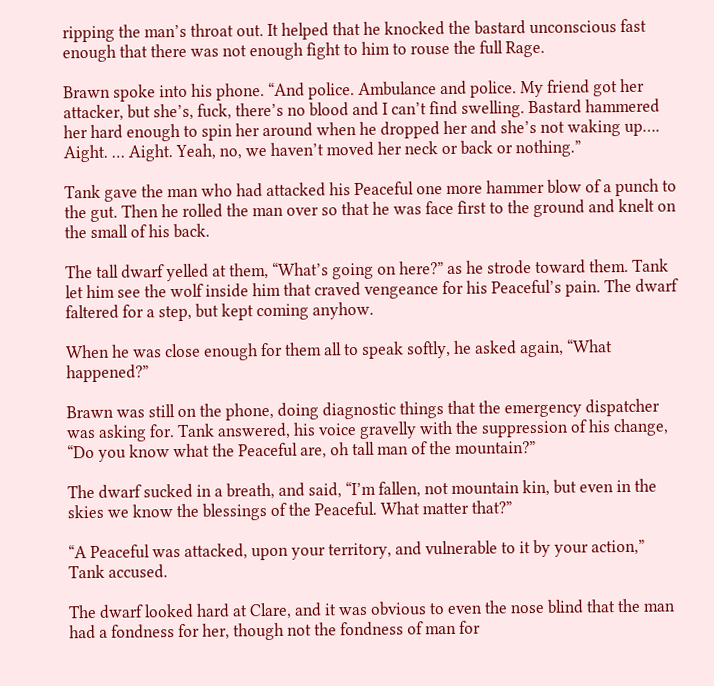ripping the man’s throat out. It helped that he knocked the bastard unconscious fast enough that there was not enough fight to him to rouse the full Rage.

Brawn spoke into his phone. “And police. Ambulance and police. My friend got her attacker, but she’s, fuck, there’s no blood and I can’t find swelling. Bastard hammered her hard enough to spin her around when he dropped her and she’s not waking up…. Aight. … Aight. Yeah, no, we haven’t moved her neck or back or nothing.”

Tank gave the man who had attacked his Peaceful one more hammer blow of a punch to the gut. Then he rolled the man over so that he was face first to the ground and knelt on the small of his back.

The tall dwarf yelled at them, “What’s going on here?” as he strode toward them. Tank let him see the wolf inside him that craved vengeance for his Peaceful’s pain. The dwarf faltered for a step, but kept coming anyhow.

When he was close enough for them all to speak softly, he asked again, “What happened?”

Brawn was still on the phone, doing diagnostic things that the emergency dispatcher was asking for. Tank answered, his voice gravelly with the suppression of his change, “Do you know what the Peaceful are, oh tall man of the mountain?”

The dwarf sucked in a breath, and said, “I’m fallen, not mountain kin, but even in the skies we know the blessings of the Peaceful. What matter that?”

“A Peaceful was attacked, upon your territory, and vulnerable to it by your action,” Tank accused.

The dwarf looked hard at Clare, and it was obvious to even the nose blind that the man had a fondness for her, though not the fondness of man for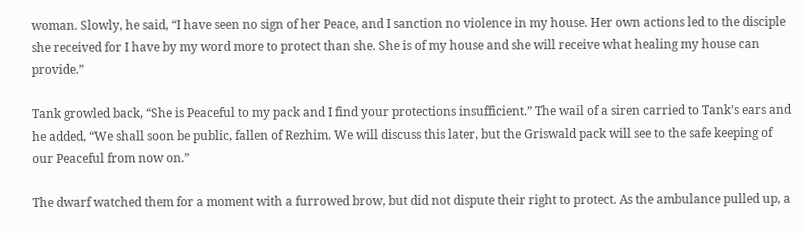woman. Slowly, he said, “I have seen no sign of her Peace, and I sanction no violence in my house. Her own actions led to the disciple she received for I have by my word more to protect than she. She is of my house and she will receive what healing my house can provide.”

Tank growled back, “She is Peaceful to my pack and I find your protections insufficient.” The wail of a siren carried to Tank’s ears and he added, “We shall soon be public, fallen of Rezhim. We will discuss this later, but the Griswald pack will see to the safe keeping of our Peaceful from now on.”

The dwarf watched them for a moment with a furrowed brow, but did not dispute their right to protect. As the ambulance pulled up, a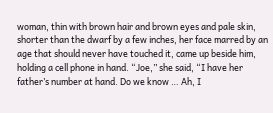woman, thin with brown hair and brown eyes and pale skin, shorter than the dwarf by a few inches, her face marred by an age that should never have touched it, came up beside him, holding a cell phone in hand. “Joe,” she said, “I have her father’s number at hand. Do we know … Ah, I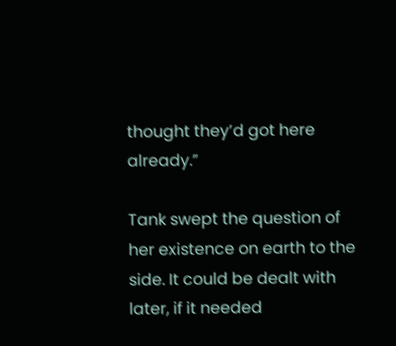thought they’d got here already.”

Tank swept the question of her existence on earth to the side. It could be dealt with later, if it needed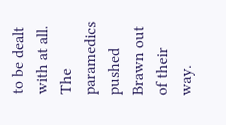to be dealt with at all. The paramedics pushed Brawn out of their way.